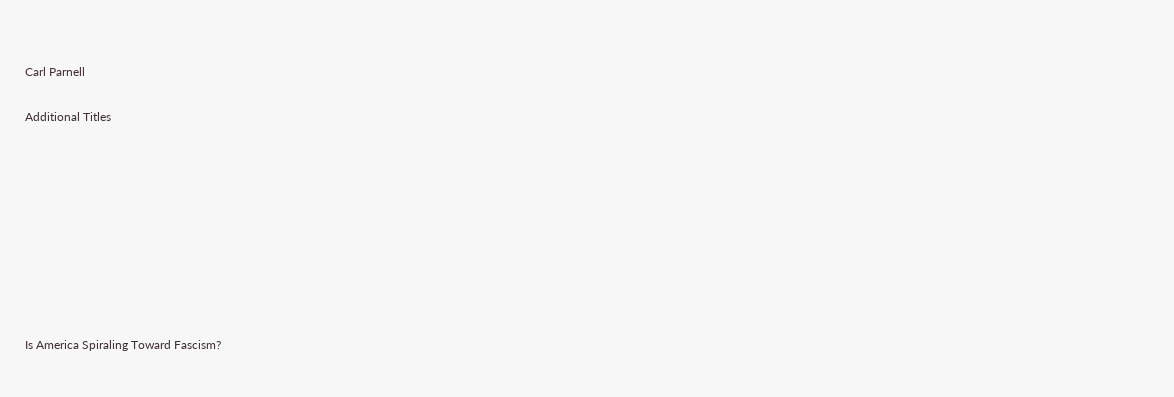Carl Parnell

Additional Titles









Is America Spiraling Toward Fascism?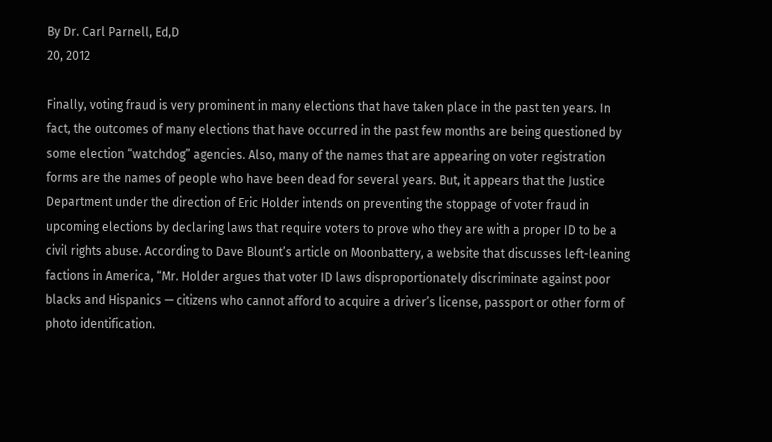By Dr. Carl Parnell, Ed,D
20, 2012

Finally, voting fraud is very prominent in many elections that have taken place in the past ten years. In fact, the outcomes of many elections that have occurred in the past few months are being questioned by some election “watchdog” agencies. Also, many of the names that are appearing on voter registration forms are the names of people who have been dead for several years. But, it appears that the Justice Department under the direction of Eric Holder intends on preventing the stoppage of voter fraud in upcoming elections by declaring laws that require voters to prove who they are with a proper ID to be a civil rights abuse. According to Dave Blount’s article on Moonbattery, a website that discusses left-leaning factions in America, “Mr. Holder argues that voter ID laws disproportionately discriminate against poor blacks and Hispanics — citizens who cannot afford to acquire a driver’s license, passport or other form of photo identification.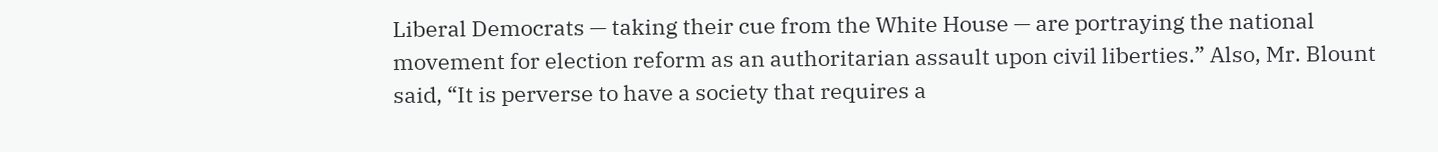Liberal Democrats — taking their cue from the White House — are portraying the national movement for election reform as an authoritarian assault upon civil liberties.” Also, Mr. Blount said, “It is perverse to have a society that requires a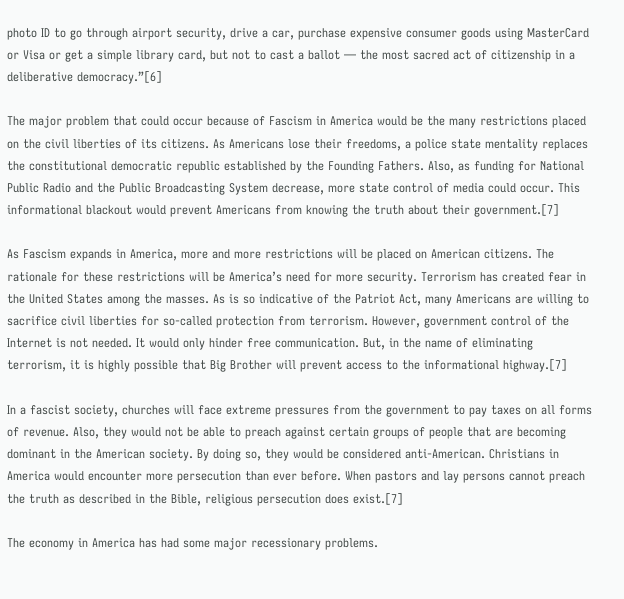photo ID to go through airport security, drive a car, purchase expensive consumer goods using MasterCard or Visa or get a simple library card, but not to cast a ballot — the most sacred act of citizenship in a deliberative democracy.”[6]

The major problem that could occur because of Fascism in America would be the many restrictions placed on the civil liberties of its citizens. As Americans lose their freedoms, a police state mentality replaces the constitutional democratic republic established by the Founding Fathers. Also, as funding for National Public Radio and the Public Broadcasting System decrease, more state control of media could occur. This informational blackout would prevent Americans from knowing the truth about their government.[7]

As Fascism expands in America, more and more restrictions will be placed on American citizens. The rationale for these restrictions will be America’s need for more security. Terrorism has created fear in the United States among the masses. As is so indicative of the Patriot Act, many Americans are willing to sacrifice civil liberties for so-called protection from terrorism. However, government control of the Internet is not needed. It would only hinder free communication. But, in the name of eliminating terrorism, it is highly possible that Big Brother will prevent access to the informational highway.[7]

In a fascist society, churches will face extreme pressures from the government to pay taxes on all forms of revenue. Also, they would not be able to preach against certain groups of people that are becoming dominant in the American society. By doing so, they would be considered anti-American. Christians in America would encounter more persecution than ever before. When pastors and lay persons cannot preach the truth as described in the Bible, religious persecution does exist.[7]

The economy in America has had some major recessionary problems.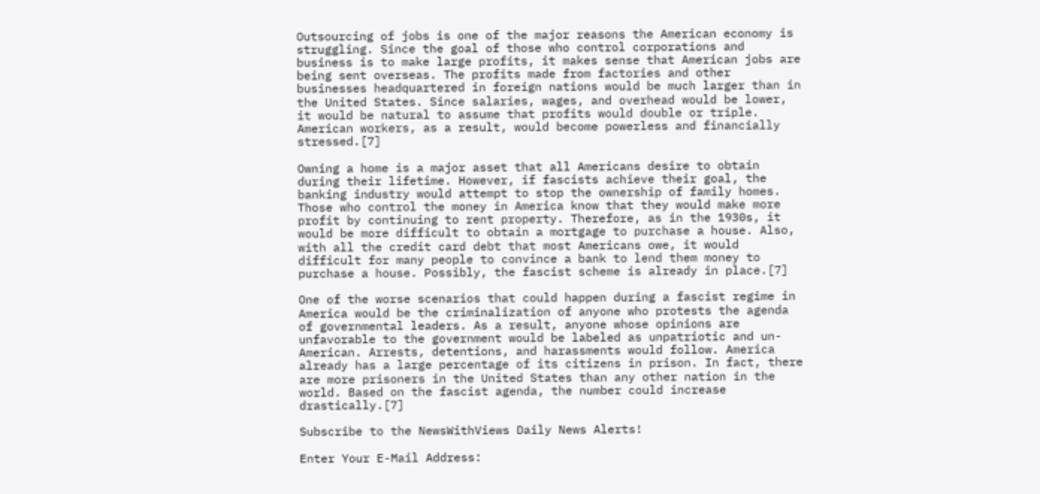Outsourcing of jobs is one of the major reasons the American economy is struggling. Since the goal of those who control corporations and business is to make large profits, it makes sense that American jobs are being sent overseas. The profits made from factories and other businesses headquartered in foreign nations would be much larger than in the United States. Since salaries, wages, and overhead would be lower, it would be natural to assume that profits would double or triple. American workers, as a result, would become powerless and financially stressed.[7]

Owning a home is a major asset that all Americans desire to obtain during their lifetime. However, if fascists achieve their goal, the banking industry would attempt to stop the ownership of family homes. Those who control the money in America know that they would make more profit by continuing to rent property. Therefore, as in the 1930s, it would be more difficult to obtain a mortgage to purchase a house. Also, with all the credit card debt that most Americans owe, it would difficult for many people to convince a bank to lend them money to purchase a house. Possibly, the fascist scheme is already in place.[7]

One of the worse scenarios that could happen during a fascist regime in America would be the criminalization of anyone who protests the agenda of governmental leaders. As a result, anyone whose opinions are unfavorable to the government would be labeled as unpatriotic and un-American. Arrests, detentions, and harassments would follow. America already has a large percentage of its citizens in prison. In fact, there are more prisoners in the United States than any other nation in the world. Based on the fascist agenda, the number could increase drastically.[7]

Subscribe to the NewsWithViews Daily News Alerts!

Enter Your E-Mail Address: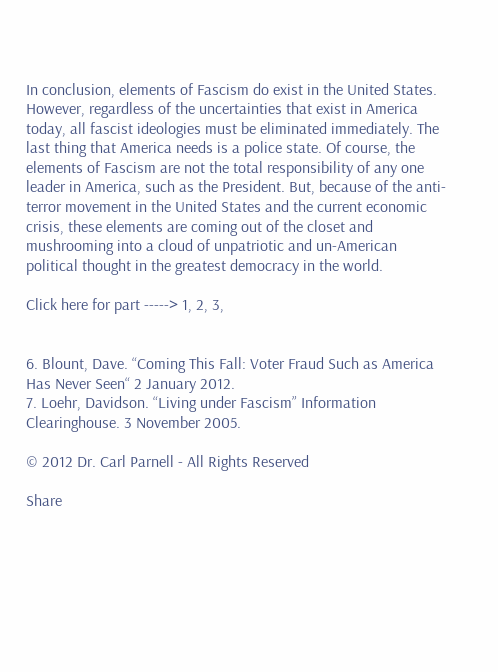In conclusion, elements of Fascism do exist in the United States. However, regardless of the uncertainties that exist in America today, all fascist ideologies must be eliminated immediately. The last thing that America needs is a police state. Of course, the elements of Fascism are not the total responsibility of any one leader in America, such as the President. But, because of the anti-terror movement in the United States and the current economic crisis, these elements are coming out of the closet and mushrooming into a cloud of unpatriotic and un-American political thought in the greatest democracy in the world.

Click here for part -----> 1, 2, 3,


6. Blount, Dave. “Coming This Fall: Voter Fraud Such as America Has Never Seen“ 2 January 2012.
7. Loehr, Davidson. “Living under Fascism” Information Clearinghouse. 3 November 2005.

© 2012 Dr. Carl Parnell - All Rights Reserved

Share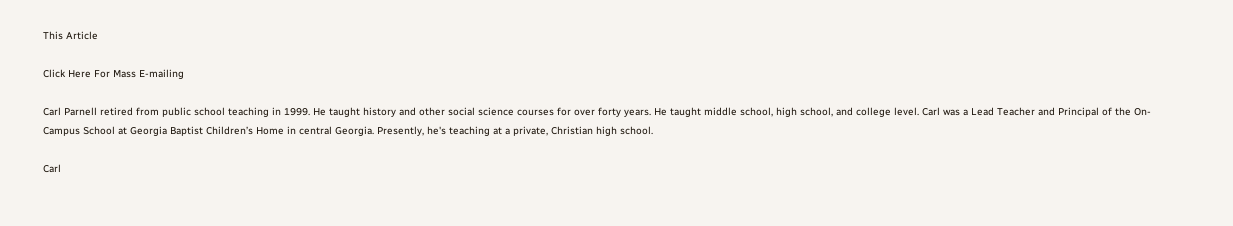This Article

Click Here For Mass E-mailing

Carl Parnell retired from public school teaching in 1999. He taught history and other social science courses for over forty years. He taught middle school, high school, and college level. Carl was a Lead Teacher and Principal of the On-Campus School at Georgia Baptist Children’s Home in central Georgia. Presently, he's teaching at a private, Christian high school.

Carl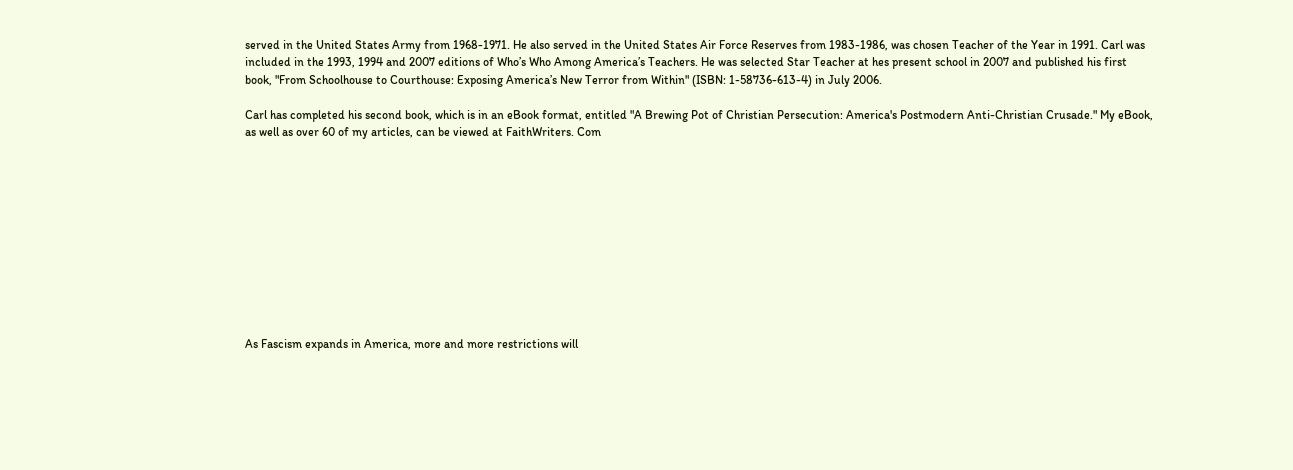served in the United States Army from 1968-1971. He also served in the United States Air Force Reserves from 1983-1986, was chosen Teacher of the Year in 1991. Carl was included in the 1993, 1994 and 2007 editions of Who’s Who Among America’s Teachers. He was selected Star Teacher at hes present school in 2007 and published his first book, "From Schoolhouse to Courthouse: Exposing America’s New Terror from Within" (ISBN: 1-58736-613-4) in July 2006.

Carl has completed his second book, which is in an eBook format, entitled "A Brewing Pot of Christian Persecution: America's Postmodern Anti-Christian Crusade." My eBook, as well as over 60 of my articles, can be viewed at FaithWriters. Com











As Fascism expands in America, more and more restrictions will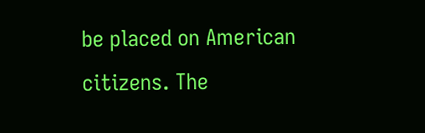be placed on American citizens. The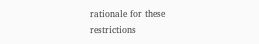rationale for these restrictions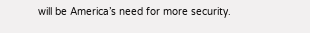will be America’s need for more security.